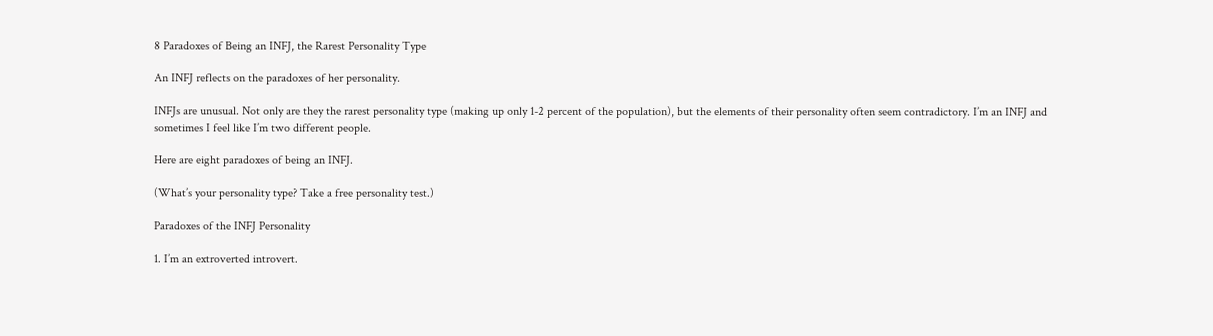8 Paradoxes of Being an INFJ, the Rarest Personality Type

An INFJ reflects on the paradoxes of her personality.

INFJs are unusual. Not only are they the rarest personality type (making up only 1-2 percent of the population), but the elements of their personality often seem contradictory. I’m an INFJ and sometimes I feel like I’m two different people.

Here are eight paradoxes of being an INFJ.

(What’s your personality type? Take a free personality test.)

Paradoxes of the INFJ Personality

1. I’m an extroverted introvert.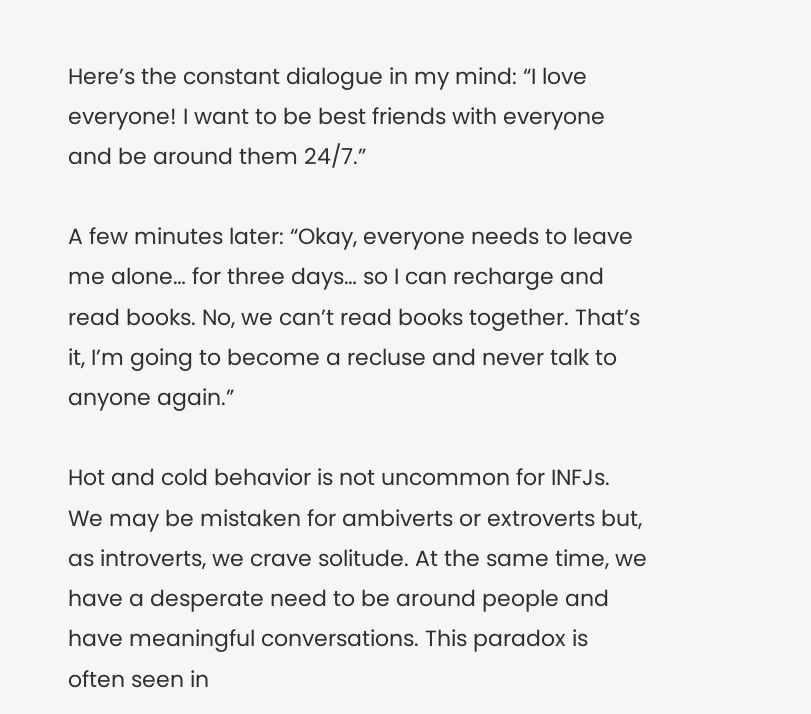Here’s the constant dialogue in my mind: “I love everyone! I want to be best friends with everyone and be around them 24/7.”

A few minutes later: “Okay, everyone needs to leave me alone… for three days… so I can recharge and read books. No, we can’t read books together. That’s it, I’m going to become a recluse and never talk to anyone again.”

Hot and cold behavior is not uncommon for INFJs. We may be mistaken for ambiverts or extroverts but, as introverts, we crave solitude. At the same time, we have a desperate need to be around people and have meaningful conversations. This paradox is often seen in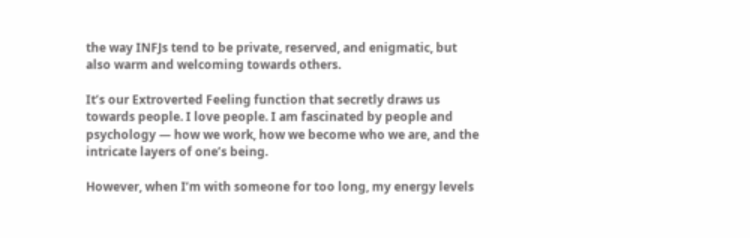the way INFJs tend to be private, reserved, and enigmatic, but also warm and welcoming towards others.

It’s our Extroverted Feeling function that secretly draws us towards people. I love people. I am fascinated by people and psychology — how we work, how we become who we are, and the intricate layers of one’s being.

However, when I’m with someone for too long, my energy levels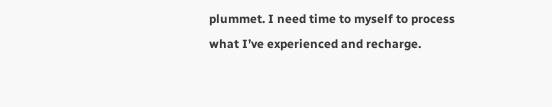plummet. I need time to myself to process what I’ve experienced and recharge.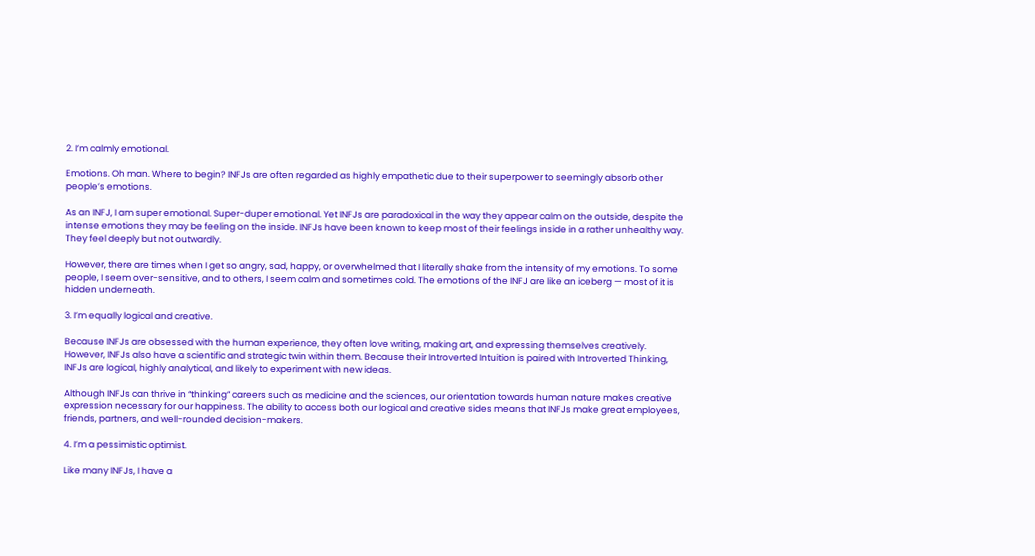2. I’m calmly emotional.

Emotions. Oh man. Where to begin? INFJs are often regarded as highly empathetic due to their superpower to seemingly absorb other people’s emotions.

As an INFJ, I am super emotional. Super-duper emotional. Yet INFJs are paradoxical in the way they appear calm on the outside, despite the intense emotions they may be feeling on the inside. INFJs have been known to keep most of their feelings inside in a rather unhealthy way. They feel deeply but not outwardly.

However, there are times when I get so angry, sad, happy, or overwhelmed that I literally shake from the intensity of my emotions. To some people, I seem over-sensitive, and to others, I seem calm and sometimes cold. The emotions of the INFJ are like an iceberg — most of it is hidden underneath.

3. I’m equally logical and creative.

Because INFJs are obsessed with the human experience, they often love writing, making art, and expressing themselves creatively. However, INFJs also have a scientific and strategic twin within them. Because their Introverted Intuition is paired with Introverted Thinking, INFJs are logical, highly analytical, and likely to experiment with new ideas.

Although INFJs can thrive in “thinking” careers such as medicine and the sciences, our orientation towards human nature makes creative expression necessary for our happiness. The ability to access both our logical and creative sides means that INFJs make great employees, friends, partners, and well-rounded decision-makers.

4. I’m a pessimistic optimist.

Like many INFJs, I have a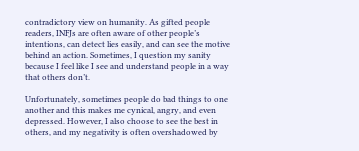contradictory view on humanity. As gifted people readers, INFJs are often aware of other people’s intentions, can detect lies easily, and can see the motive behind an action. Sometimes, I question my sanity because I feel like I see and understand people in a way that others don’t.

Unfortunately, sometimes people do bad things to one another and this makes me cynical, angry, and even depressed. However, I also choose to see the best in others, and my negativity is often overshadowed by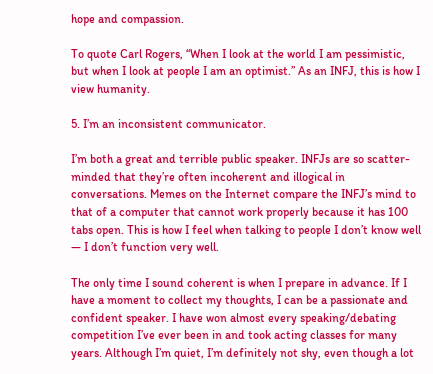hope and compassion.

To quote Carl Rogers, “When I look at the world I am pessimistic, but when I look at people I am an optimist.” As an INFJ, this is how I view humanity.

5. I’m an inconsistent communicator.

I’m both a great and terrible public speaker. INFJs are so scatter-minded that they’re often incoherent and illogical in conversations. Memes on the Internet compare the INFJ’s mind to that of a computer that cannot work properly because it has 100 tabs open. This is how I feel when talking to people I don’t know well — I don’t function very well.

The only time I sound coherent is when I prepare in advance. If I have a moment to collect my thoughts, I can be a passionate and confident speaker. I have won almost every speaking/debating competition I’ve ever been in and took acting classes for many years. Although I’m quiet, I’m definitely not shy, even though a lot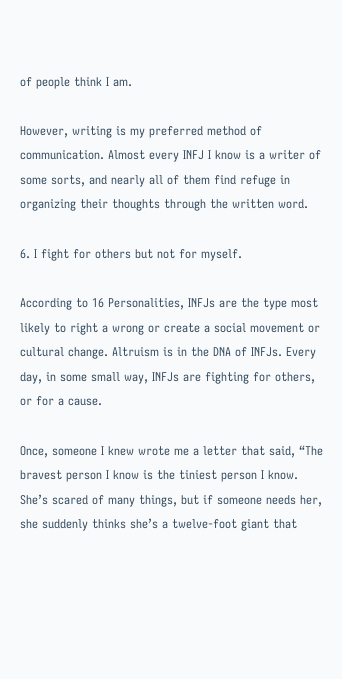of people think I am.

However, writing is my preferred method of communication. Almost every INFJ I know is a writer of some sorts, and nearly all of them find refuge in organizing their thoughts through the written word.

6. I fight for others but not for myself.

According to 16 Personalities, INFJs are the type most likely to right a wrong or create a social movement or cultural change. Altruism is in the DNA of INFJs. Every day, in some small way, INFJs are fighting for others, or for a cause.

Once, someone I knew wrote me a letter that said, “The bravest person I know is the tiniest person I know. She’s scared of many things, but if someone needs her, she suddenly thinks she’s a twelve-foot giant that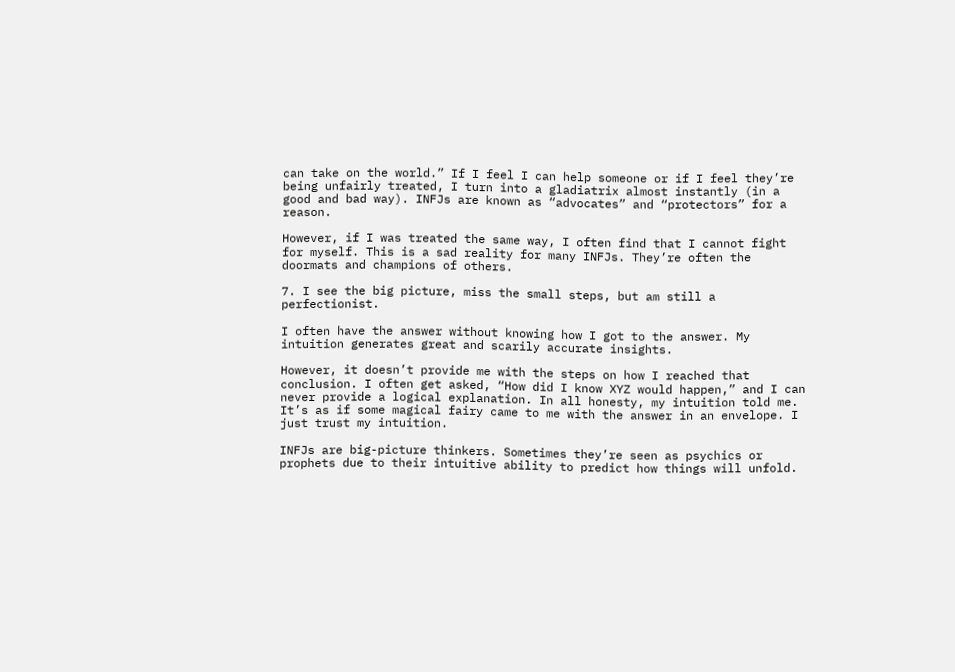can take on the world.” If I feel I can help someone or if I feel they’re being unfairly treated, I turn into a gladiatrix almost instantly (in a good and bad way). INFJs are known as “advocates” and “protectors” for a reason.

However, if I was treated the same way, I often find that I cannot fight for myself. This is a sad reality for many INFJs. They’re often the doormats and champions of others.

7. I see the big picture, miss the small steps, but am still a perfectionist.

I often have the answer without knowing how I got to the answer. My intuition generates great and scarily accurate insights.

However, it doesn’t provide me with the steps on how I reached that conclusion. I often get asked, “How did I know XYZ would happen,” and I can never provide a logical explanation. In all honesty, my intuition told me. It’s as if some magical fairy came to me with the answer in an envelope. I just trust my intuition.

INFJs are big-picture thinkers. Sometimes they’re seen as psychics or prophets due to their intuitive ability to predict how things will unfold.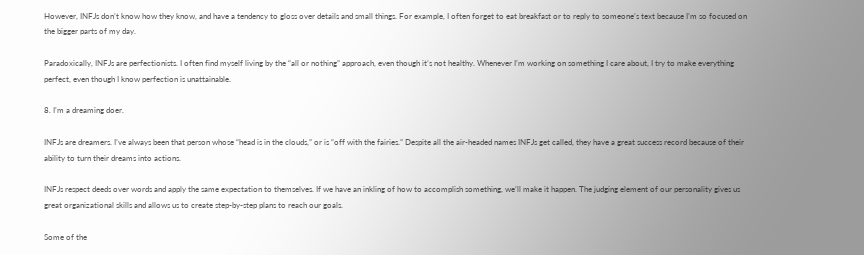However, INFJs don’t know how they know, and have a tendency to gloss over details and small things. For example, I often forget to eat breakfast or to reply to someone’s text because I’m so focused on the bigger parts of my day.

Paradoxically, INFJs are perfectionists. I often find myself living by the “all or nothing” approach, even though it’s not healthy. Whenever I’m working on something I care about, I try to make everything perfect, even though I know perfection is unattainable.

8. I’m a dreaming doer.

INFJs are dreamers. I’ve always been that person whose “head is in the clouds,” or is “off with the fairies.” Despite all the air-headed names INFJs get called, they have a great success record because of their ability to turn their dreams into actions.

INFJs respect deeds over words and apply the same expectation to themselves. If we have an inkling of how to accomplish something, we’ll make it happen. The judging element of our personality gives us great organizational skills and allows us to create step-by-step plans to reach our goals.

Some of the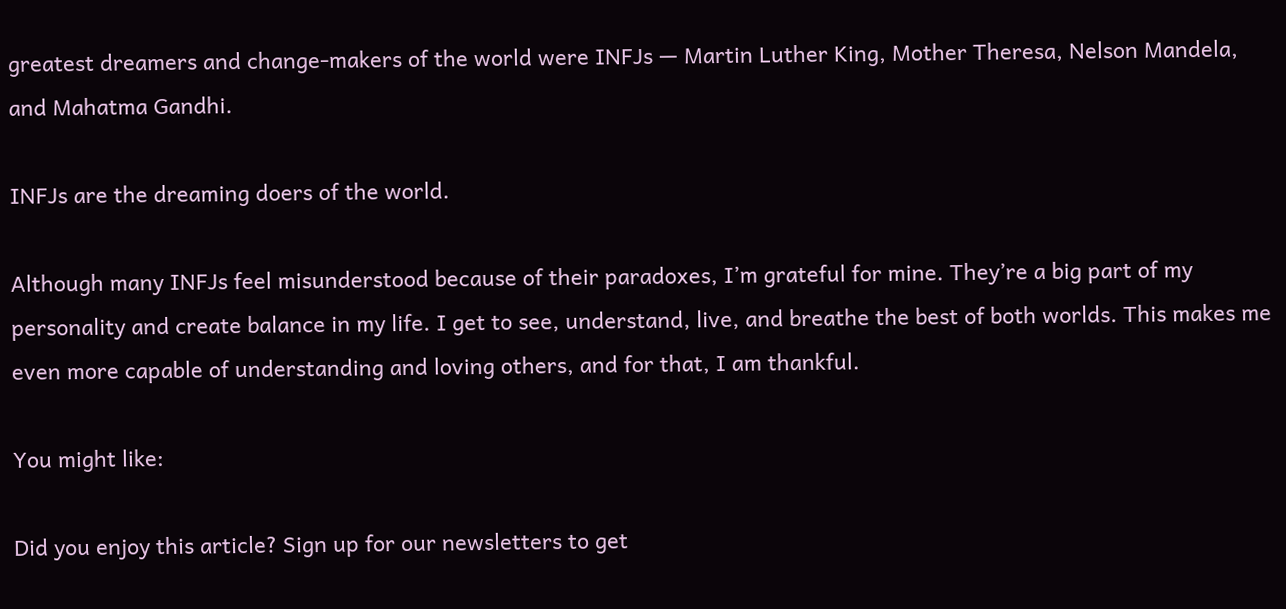greatest dreamers and change-makers of the world were INFJs — Martin Luther King, Mother Theresa, Nelson Mandela, and Mahatma Gandhi.

INFJs are the dreaming doers of the world.

Although many INFJs feel misunderstood because of their paradoxes, I’m grateful for mine. They’re a big part of my personality and create balance in my life. I get to see, understand, live, and breathe the best of both worlds. This makes me even more capable of understanding and loving others, and for that, I am thankful.

You might like:

Did you enjoy this article? Sign up for our newsletters to get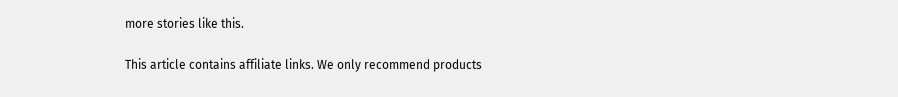more stories like this.

This article contains affiliate links. We only recommend products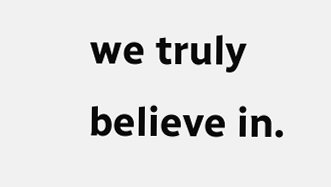we truly believe in.